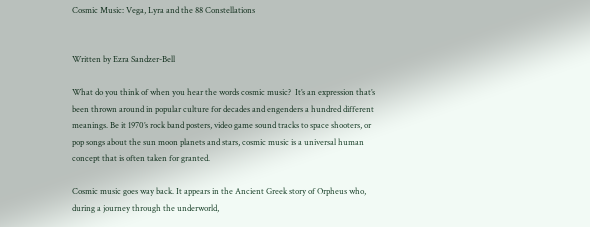Cosmic Music: Vega, Lyra and the 88 Constellations


Written by Ezra Sandzer-Bell

What do you think of when you hear the words cosmic music?  It’s an expression that’s been thrown around in popular culture for decades and engenders a hundred different meanings. Be it 1970’s rock band posters, video game sound tracks to space shooters, or pop songs about the sun moon planets and stars, cosmic music is a universal human concept that is often taken for granted.

Cosmic music goes way back. It appears in the Ancient Greek story of Orpheus who, during a journey through the underworld,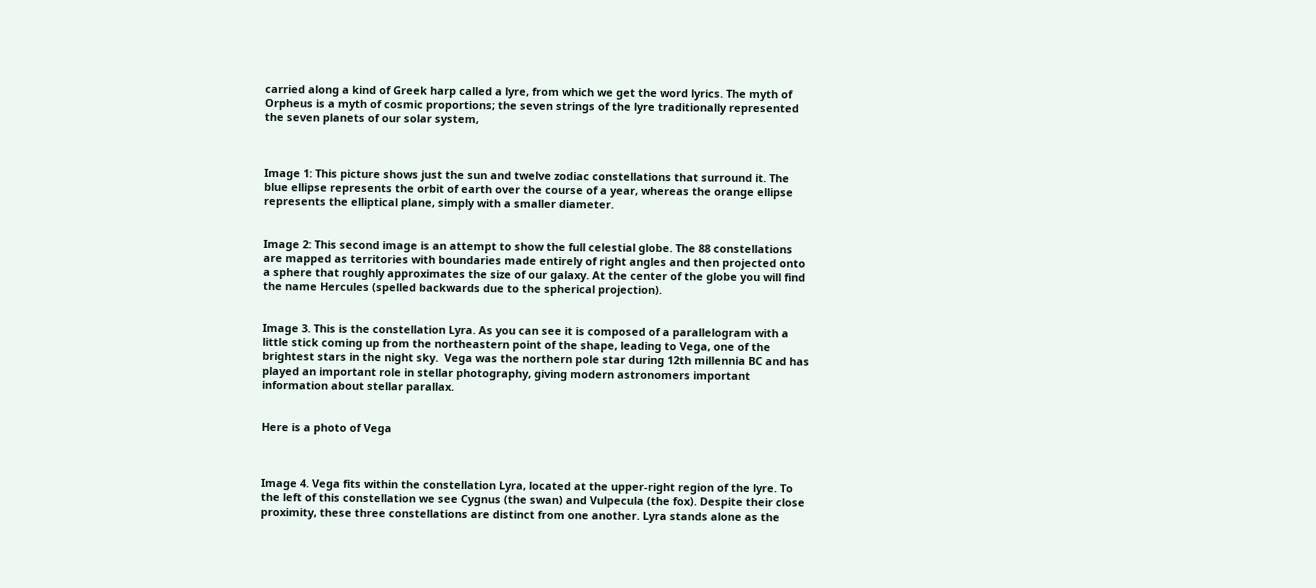carried along a kind of Greek harp called a lyre, from which we get the word lyrics. The myth of Orpheus is a myth of cosmic proportions; the seven strings of the lyre traditionally represented the seven planets of our solar system,



Image 1: This picture shows just the sun and twelve zodiac constellations that surround it. The blue ellipse represents the orbit of earth over the course of a year, whereas the orange ellipse represents the elliptical plane, simply with a smaller diameter.


Image 2: This second image is an attempt to show the full celestial globe. The 88 constellations are mapped as territories with boundaries made entirely of right angles and then projected onto a sphere that roughly approximates the size of our galaxy. At the center of the globe you will find the name Hercules (spelled backwards due to the spherical projection).


Image 3. This is the constellation Lyra. As you can see it is composed of a parallelogram with a little stick coming up from the northeastern point of the shape, leading to Vega, one of the brightest stars in the night sky.  Vega was the northern pole star during 12th millennia BC and has played an important role in stellar photography, giving modern astronomers important information about stellar parallax.


Here is a photo of Vega



Image 4. Vega fits within the constellation Lyra, located at the upper-right region of the lyre. To the left of this constellation we see Cygnus (the swan) and Vulpecula (the fox). Despite their close proximity, these three constellations are distinct from one another. Lyra stands alone as the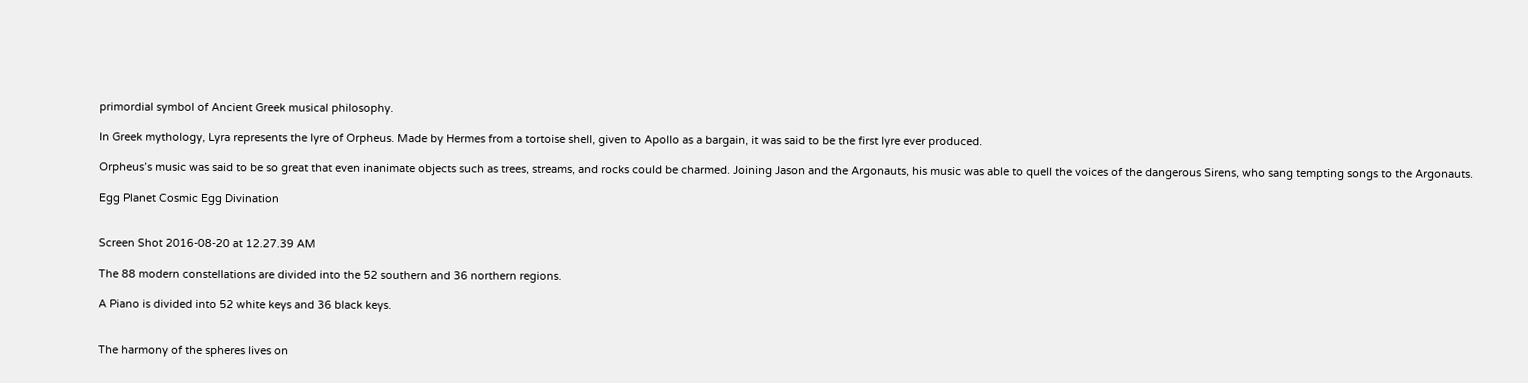primordial symbol of Ancient Greek musical philosophy.

In Greek mythology, Lyra represents the lyre of Orpheus. Made by Hermes from a tortoise shell, given to Apollo as a bargain, it was said to be the first lyre ever produced.

Orpheus’s music was said to be so great that even inanimate objects such as trees, streams, and rocks could be charmed. Joining Jason and the Argonauts, his music was able to quell the voices of the dangerous Sirens, who sang tempting songs to the Argonauts.

Egg Planet Cosmic Egg Divination


Screen Shot 2016-08-20 at 12.27.39 AM

The 88 modern constellations are divided into the 52 southern and 36 northern regions.

A Piano is divided into 52 white keys and 36 black keys.


The harmony of the spheres lives on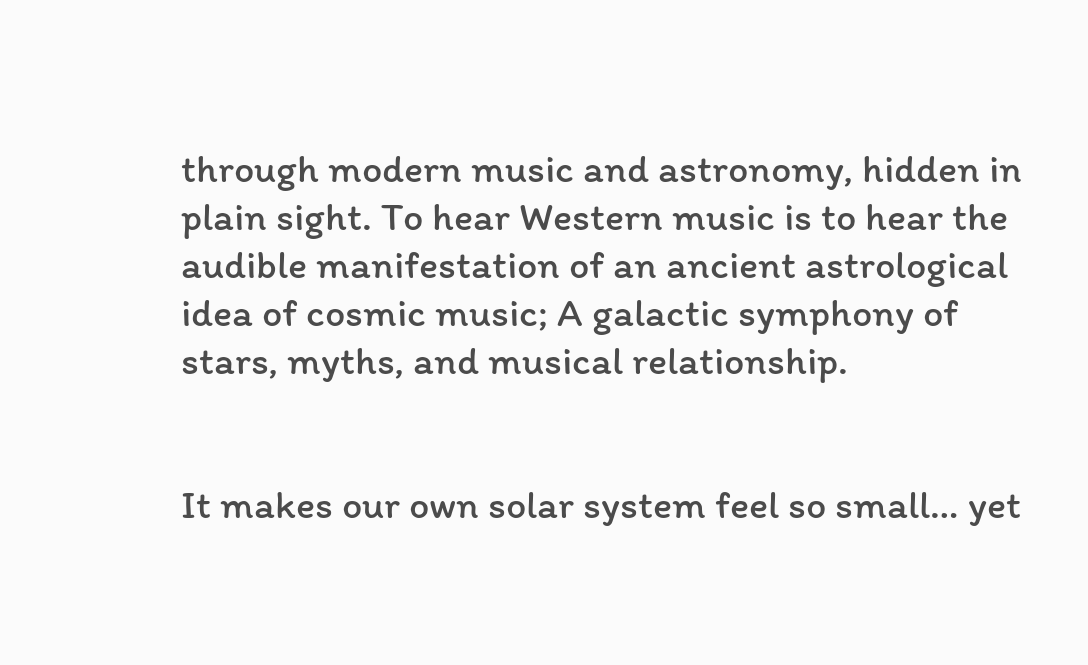through modern music and astronomy, hidden in plain sight. To hear Western music is to hear the audible manifestation of an ancient astrological idea of cosmic music; A galactic symphony of stars, myths, and musical relationship.


It makes our own solar system feel so small… yet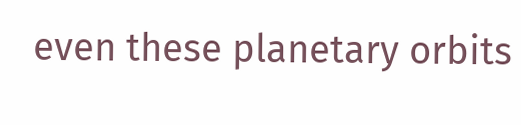even these planetary orbits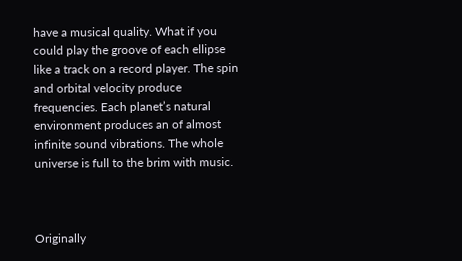have a musical quality. What if you could play the groove of each ellipse like a track on a record player. The spin and orbital velocity produce frequencies. Each planet’s natural environment produces an of almost infinite sound vibrations. The whole universe is full to the brim with music.



Originally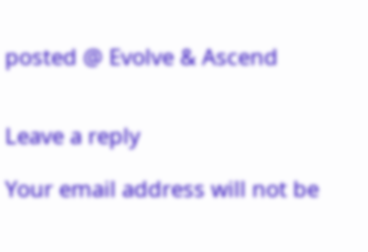posted @ Evolve & Ascend


Leave a reply

Your email address will not be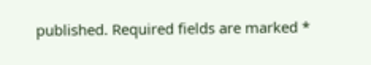published. Required fields are marked *